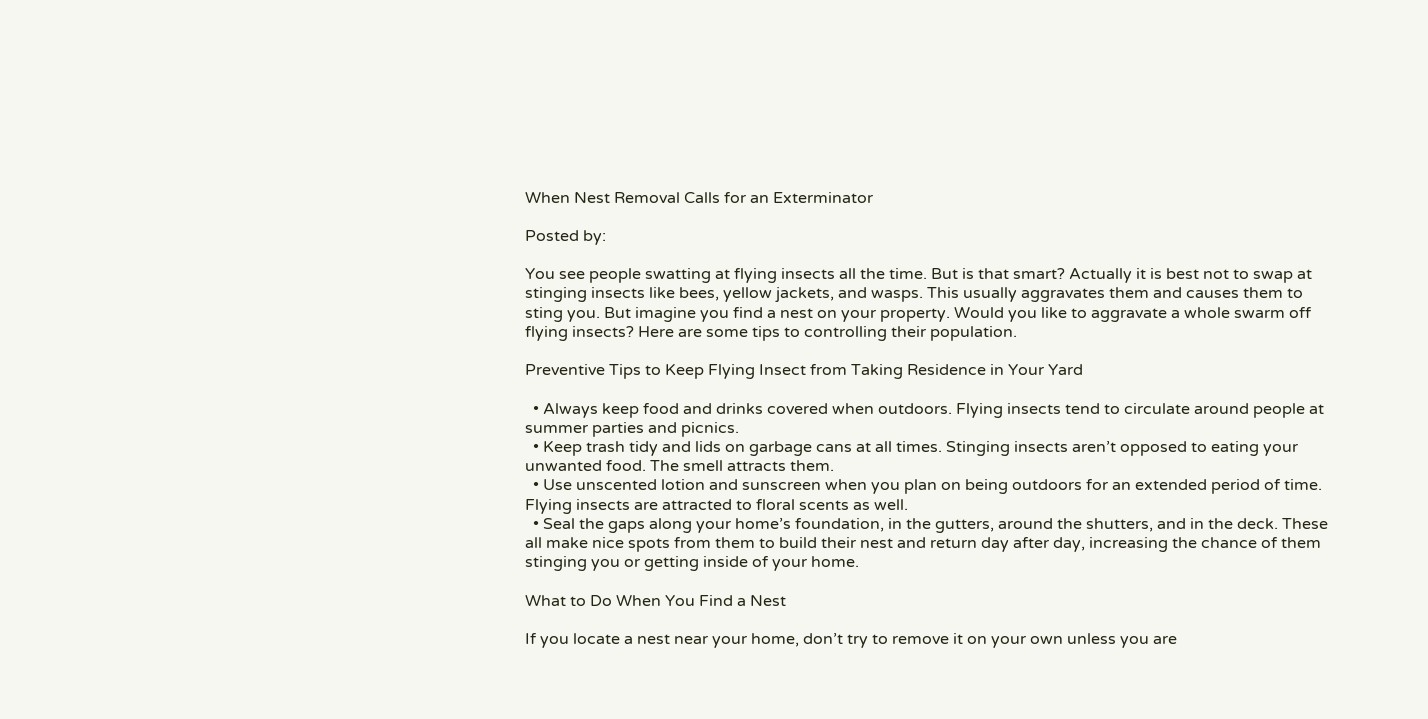When Nest Removal Calls for an Exterminator

Posted by:

You see people swatting at flying insects all the time. But is that smart? Actually it is best not to swap at stinging insects like bees, yellow jackets, and wasps. This usually aggravates them and causes them to sting you. But imagine you find a nest on your property. Would you like to aggravate a whole swarm off flying insects? Here are some tips to controlling their population.

Preventive Tips to Keep Flying Insect from Taking Residence in Your Yard

  • Always keep food and drinks covered when outdoors. Flying insects tend to circulate around people at summer parties and picnics.
  • Keep trash tidy and lids on garbage cans at all times. Stinging insects aren’t opposed to eating your unwanted food. The smell attracts them.
  • Use unscented lotion and sunscreen when you plan on being outdoors for an extended period of time. Flying insects are attracted to floral scents as well.
  • Seal the gaps along your home’s foundation, in the gutters, around the shutters, and in the deck. These all make nice spots from them to build their nest and return day after day, increasing the chance of them stinging you or getting inside of your home.

What to Do When You Find a Nest

If you locate a nest near your home, don’t try to remove it on your own unless you are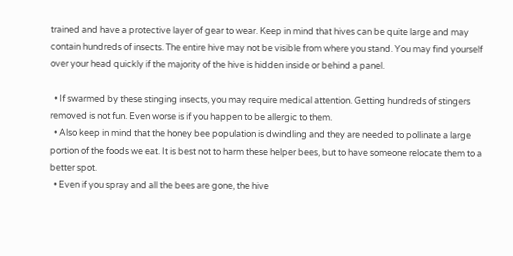trained and have a protective layer of gear to wear. Keep in mind that hives can be quite large and may contain hundreds of insects. The entire hive may not be visible from where you stand. You may find yourself over your head quickly if the majority of the hive is hidden inside or behind a panel.

  • If swarmed by these stinging insects, you may require medical attention. Getting hundreds of stingers removed is not fun. Even worse is if you happen to be allergic to them.
  • Also keep in mind that the honey bee population is dwindling and they are needed to pollinate a large portion of the foods we eat. It is best not to harm these helper bees, but to have someone relocate them to a better spot.
  • Even if you spray and all the bees are gone, the hive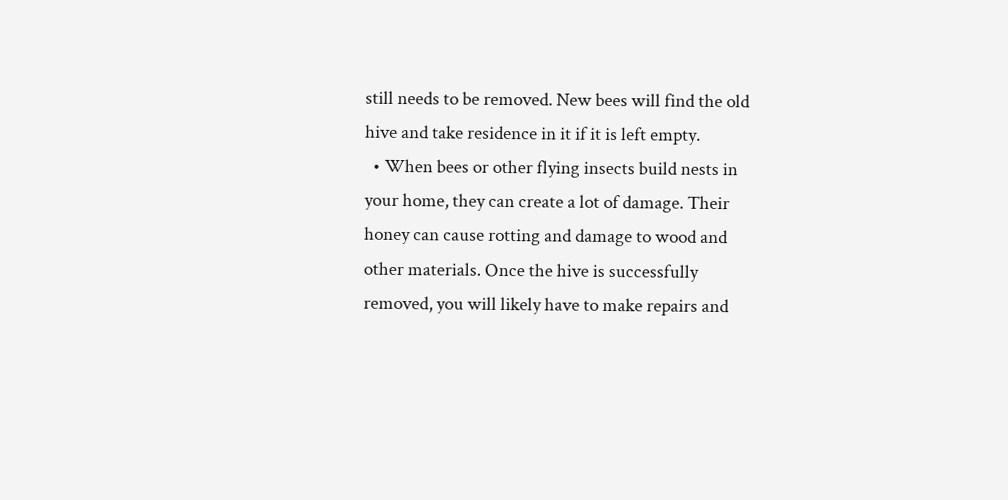still needs to be removed. New bees will find the old hive and take residence in it if it is left empty.
  • When bees or other flying insects build nests in your home, they can create a lot of damage. Their honey can cause rotting and damage to wood and other materials. Once the hive is successfully removed, you will likely have to make repairs and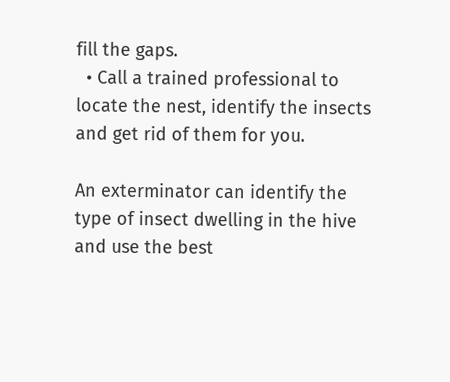fill the gaps.
  • Call a trained professional to locate the nest, identify the insects and get rid of them for you.

An exterminator can identify the type of insect dwelling in the hive and use the best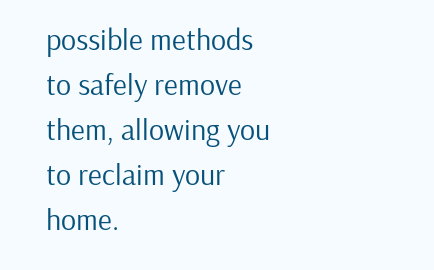possible methods to safely remove them, allowing you to reclaim your home.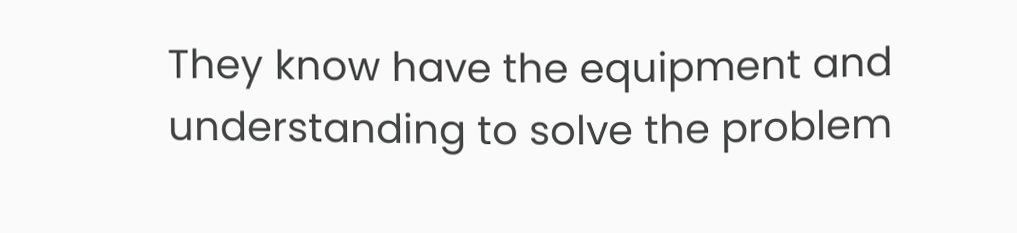They know have the equipment and understanding to solve the problem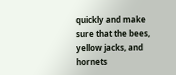quickly and make sure that the bees, yellow jacks, and hornets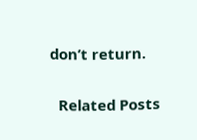don’t return.

  Related Posts